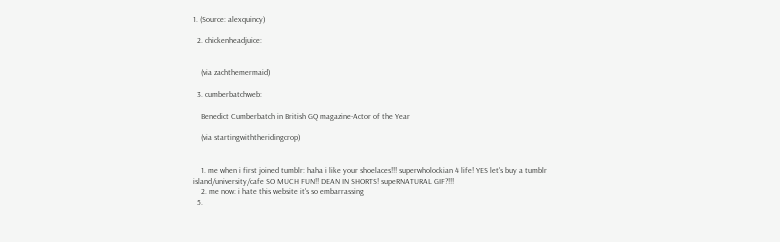1. (Source: alexquincy)

  2. chickenheadjuice:


    (via zachthemermaid)

  3. cumberbatchweb:

    Benedict Cumberbatch in British GQ magazine-Actor of the Year

    (via startingwiththeridingcrop)


    1. me when i first joined tumblr: haha i like your shoelaces!!! superwholockian 4 life! YES let's buy a tumblr island/university/cafe SO MUCH FUN!! DEAN IN SHORTS! supeRNATURAL GIF?!!!
    2. me now: i hate this website it's so embarrassing
  5.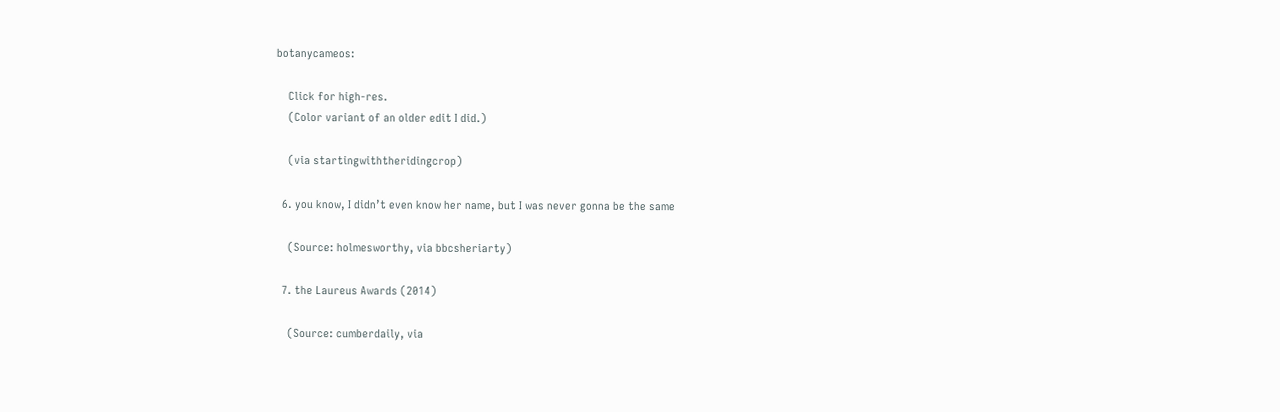botanycameos:

    Click for high-res.
    (Color variant of an older edit I did.)

    (via startingwiththeridingcrop)

  6. you know, I didn’t even know her name, but I was never gonna be the same

    (Source: holmesworthy, via bbcsheriarty)

  7. the Laureus Awards (2014)

    (Source: cumberdaily, via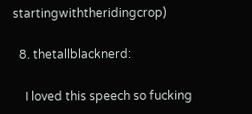startingwiththeridingcrop)

  8. thetallblacknerd:

    I loved this speech so fucking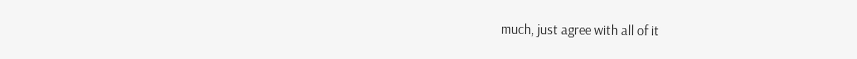much, just agree with all of it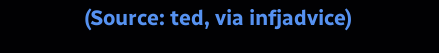(Source: ted, via infjadvice)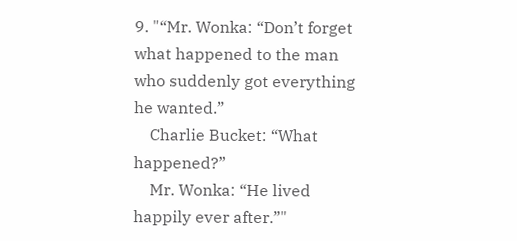9. "“Mr. Wonka: “Don’t forget what happened to the man who suddenly got everything he wanted.”
    Charlie Bucket: “What happened?”
    Mr. Wonka: “He lived happily ever after.”"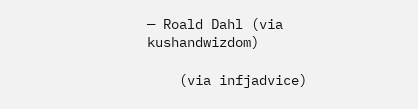— Roald Dahl (via kushandwizdom)

    (via infjadvice)